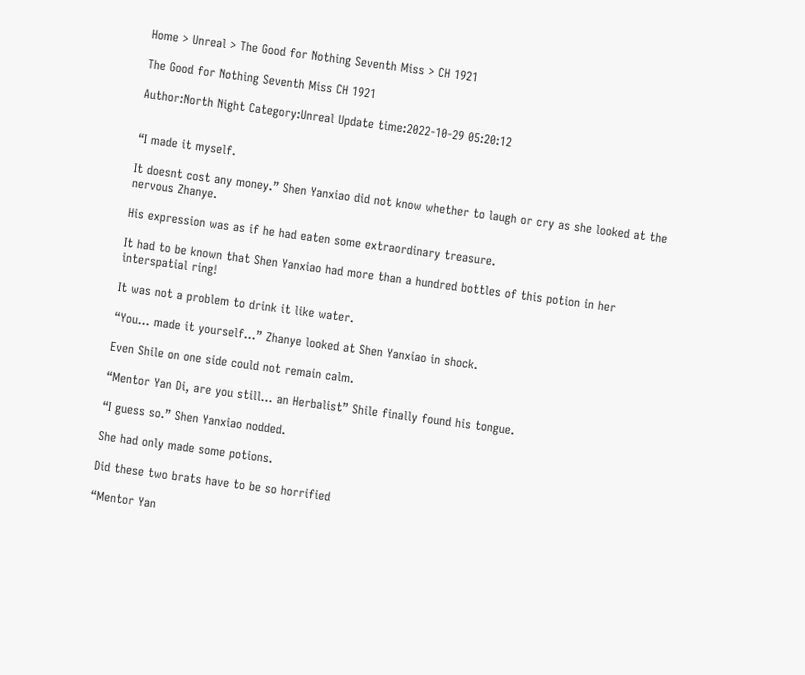Home > Unreal > The Good for Nothing Seventh Miss > CH 1921

The Good for Nothing Seventh Miss CH 1921

Author:North Night Category:Unreal Update time:2022-10-29 05:20:12


“I made it myself.

It doesnt cost any money.” Shen Yanxiao did not know whether to laugh or cry as she looked at the nervous Zhanye.

His expression was as if he had eaten some extraordinary treasure.

It had to be known that Shen Yanxiao had more than a hundred bottles of this potion in her interspatial ring!

It was not a problem to drink it like water.

“You… made it yourself…” Zhanye looked at Shen Yanxiao in shock.

Even Shile on one side could not remain calm.

“Mentor Yan Di, are you still… an Herbalist” Shile finally found his tongue.

“I guess so.” Shen Yanxiao nodded.

She had only made some potions.

Did these two brats have to be so horrified

“Mentor Yan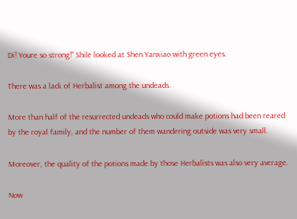Di! Youre so strong!” Shile looked at Shen Yanxiao with green eyes.

There was a lack of Herbalist among the undeads.

More than half of the resurrected undeads who could make potions had been reared by the royal family, and the number of them wandering outside was very small.

Moreover, the quality of the potions made by those Herbalists was also very average.

Now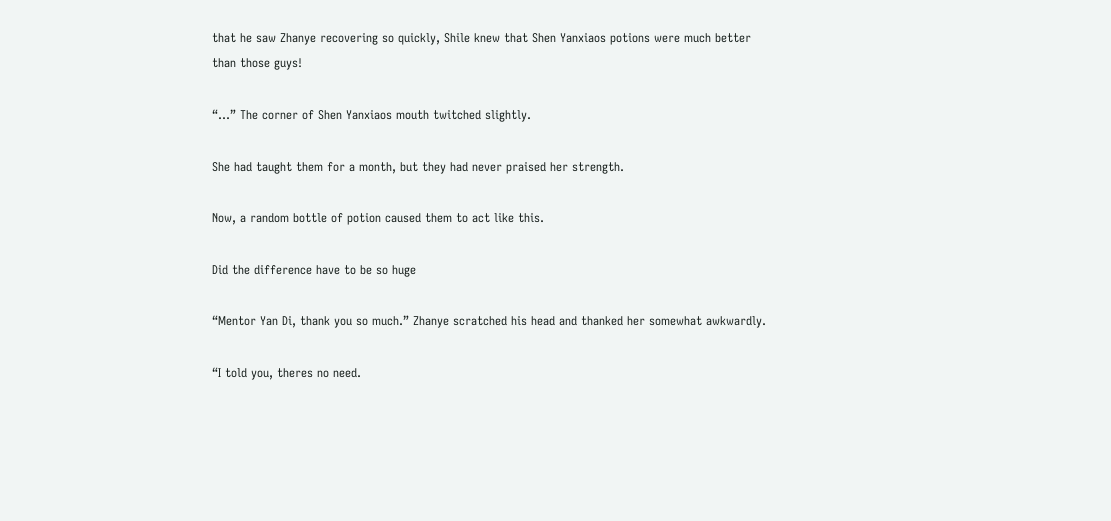that he saw Zhanye recovering so quickly, Shile knew that Shen Yanxiaos potions were much better than those guys!

“…” The corner of Shen Yanxiaos mouth twitched slightly.

She had taught them for a month, but they had never praised her strength.

Now, a random bottle of potion caused them to act like this.

Did the difference have to be so huge

“Mentor Yan Di, thank you so much.” Zhanye scratched his head and thanked her somewhat awkwardly.

“I told you, theres no need.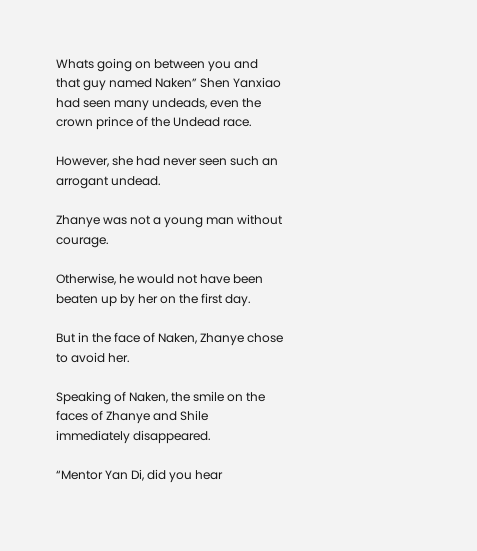Whats going on between you and that guy named Naken” Shen Yanxiao had seen many undeads, even the crown prince of the Undead race.

However, she had never seen such an arrogant undead.

Zhanye was not a young man without courage.

Otherwise, he would not have been beaten up by her on the first day.

But in the face of Naken, Zhanye chose to avoid her.

Speaking of Naken, the smile on the faces of Zhanye and Shile immediately disappeared.

“Mentor Yan Di, did you hear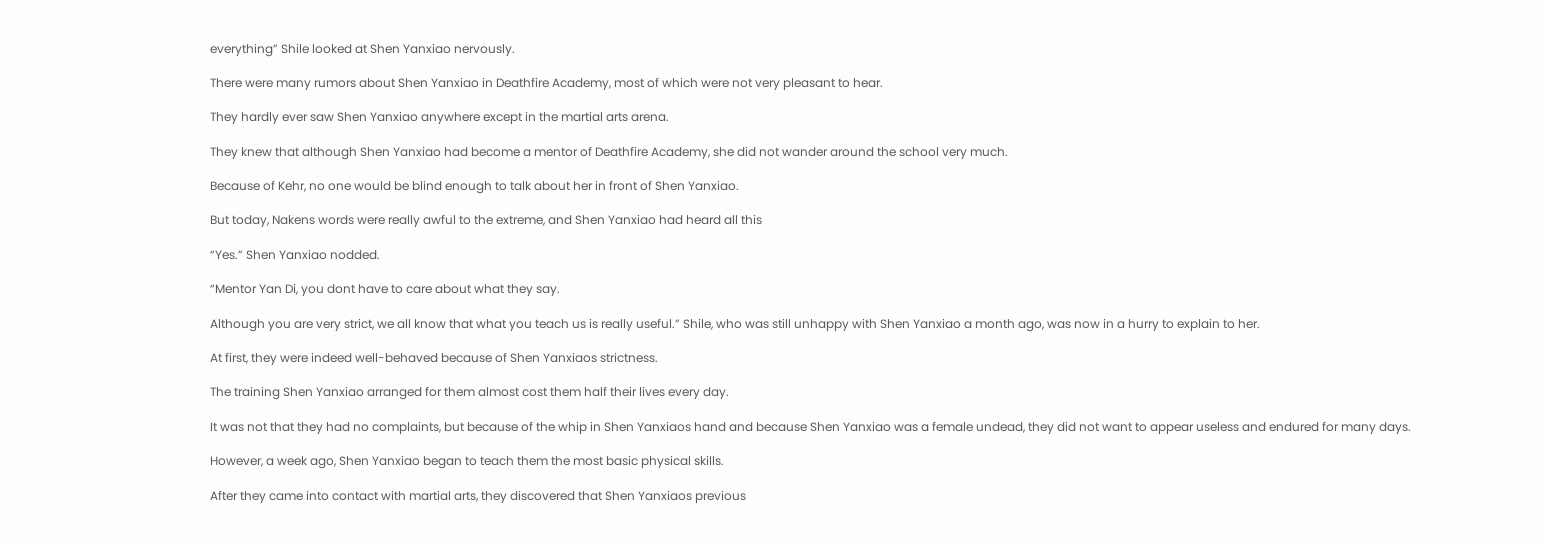everything” Shile looked at Shen Yanxiao nervously.

There were many rumors about Shen Yanxiao in Deathfire Academy, most of which were not very pleasant to hear.

They hardly ever saw Shen Yanxiao anywhere except in the martial arts arena.

They knew that although Shen Yanxiao had become a mentor of Deathfire Academy, she did not wander around the school very much.

Because of Kehr, no one would be blind enough to talk about her in front of Shen Yanxiao.

But today, Nakens words were really awful to the extreme, and Shen Yanxiao had heard all this

“Yes.” Shen Yanxiao nodded.

“Mentor Yan Di, you dont have to care about what they say.

Although you are very strict, we all know that what you teach us is really useful.” Shile, who was still unhappy with Shen Yanxiao a month ago, was now in a hurry to explain to her.

At first, they were indeed well-behaved because of Shen Yanxiaos strictness.

The training Shen Yanxiao arranged for them almost cost them half their lives every day.

It was not that they had no complaints, but because of the whip in Shen Yanxiaos hand and because Shen Yanxiao was a female undead, they did not want to appear useless and endured for many days.

However, a week ago, Shen Yanxiao began to teach them the most basic physical skills.

After they came into contact with martial arts, they discovered that Shen Yanxiaos previous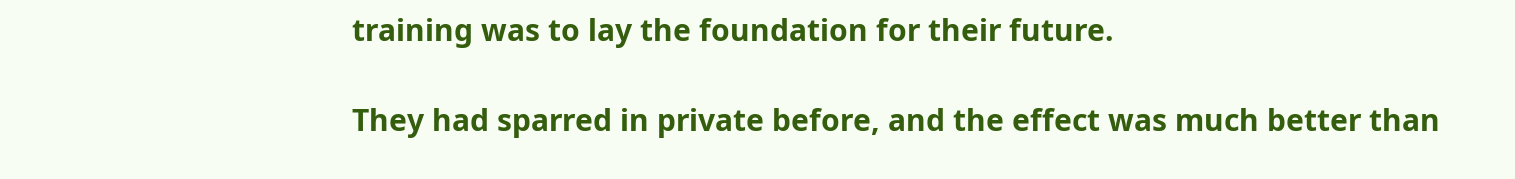training was to lay the foundation for their future.

They had sparred in private before, and the effect was much better than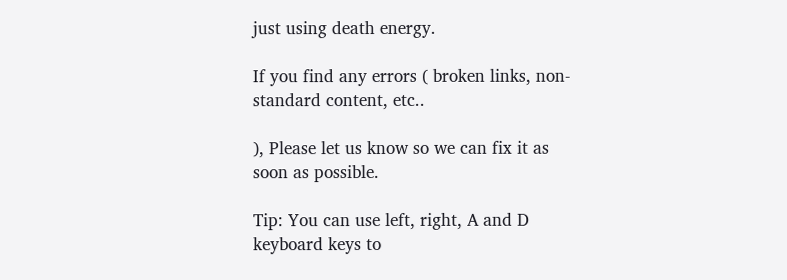just using death energy.

If you find any errors ( broken links, non-standard content, etc..

), Please let us know so we can fix it as soon as possible.

Tip: You can use left, right, A and D keyboard keys to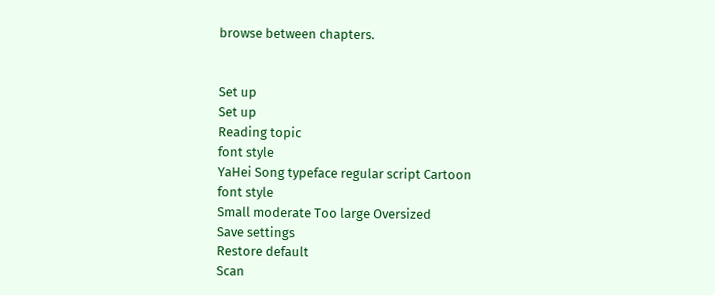browse between chapters.


Set up
Set up
Reading topic
font style
YaHei Song typeface regular script Cartoon
font style
Small moderate Too large Oversized
Save settings
Restore default
Scan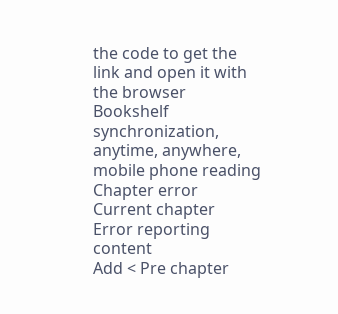the code to get the link and open it with the browser
Bookshelf synchronization, anytime, anywhere, mobile phone reading
Chapter error
Current chapter
Error reporting content
Add < Pre chapter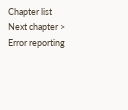Chapter list Next chapter > Error reporting